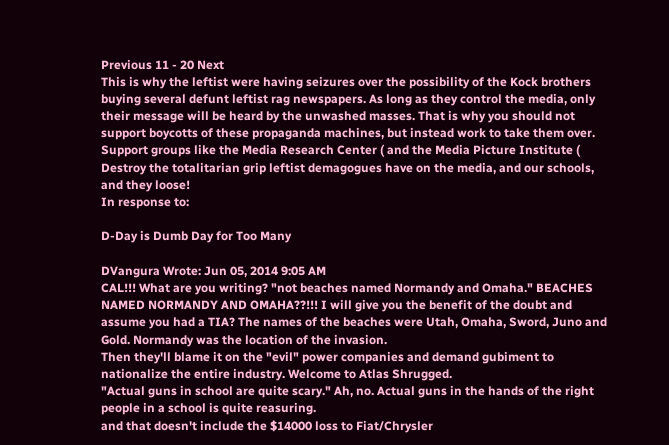Previous 11 - 20 Next
This is why the leftist were having seizures over the possibility of the Kock brothers buying several defunt leftist rag newspapers. As long as they control the media, only their message will be heard by the unwashed masses. That is why you should not support boycotts of these propaganda machines, but instead work to take them over. Support groups like the Media Research Center ( and the Media Picture Institute ( Destroy the totalitarian grip leftist demagogues have on the media, and our schools, and they loose!
In response to:

D-Day is Dumb Day for Too Many

DVangura Wrote: Jun 05, 2014 9:05 AM
CAL!!! What are you writing? "not beaches named Normandy and Omaha." BEACHES NAMED NORMANDY AND OMAHA??!!! I will give you the benefit of the doubt and assume you had a TIA? The names of the beaches were Utah, Omaha, Sword, Juno and Gold. Normandy was the location of the invasion.
Then they'll blame it on the "evil" power companies and demand gubiment to nationalize the entire industry. Welcome to Atlas Shrugged.
"Actual guns in school are quite scary." Ah, no. Actual guns in the hands of the right people in a school is quite reasuring.
and that doesn't include the $14000 loss to Fiat/Chrysler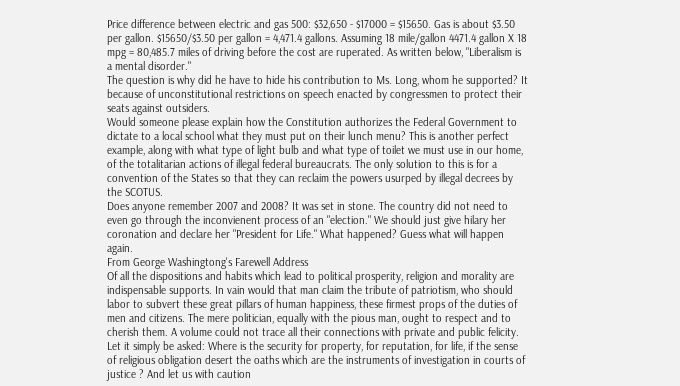Price difference between electric and gas 500: $32,650 - $17000 = $15650. Gas is about $3.50 per gallon. $15650/$3.50 per gallon = 4,471.4 gallons. Assuming 18 mile/gallon 4471.4 gallon X 18 mpg = 80,485.7 miles of driving before the cost are ruperated. As written below, "Liberalism is a mental disorder."
The question is why did he have to hide his contribution to Ms. Long, whom he supported? It because of unconstitutional restrictions on speech enacted by congressmen to protect their seats against outsiders.
Would someone please explain how the Constitution authorizes the Federal Government to dictate to a local school what they must put on their lunch menu? This is another perfect example, along with what type of light bulb and what type of toilet we must use in our home, of the totalitarian actions of illegal federal bureaucrats. The only solution to this is for a convention of the States so that they can reclaim the powers usurped by illegal decrees by the SCOTUS.
Does anyone remember 2007 and 2008? It was set in stone. The country did not need to even go through the inconvienent process of an "election." We should just give hilary her coronation and declare her "President for Life." What happened? Guess what will happen again.
From George Washingtong's Farewell Address
Of all the dispositions and habits which lead to political prosperity, religion and morality are indispensable supports. In vain would that man claim the tribute of patriotism, who should labor to subvert these great pillars of human happiness, these firmest props of the duties of men and citizens. The mere politician, equally with the pious man, ought to respect and to cherish them. A volume could not trace all their connections with private and public felicity. Let it simply be asked: Where is the security for property, for reputation, for life, if the sense of religious obligation desert the oaths which are the instruments of investigation in courts of justice ? And let us with caution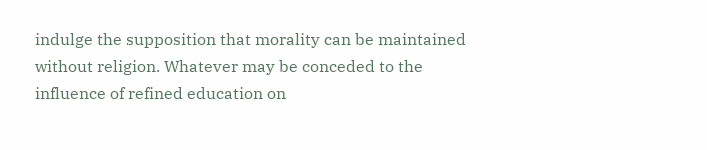indulge the supposition that morality can be maintained without religion. Whatever may be conceded to the influence of refined education on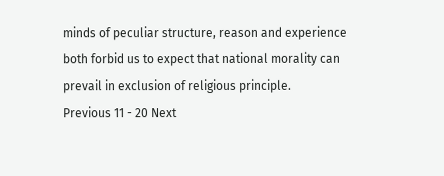minds of peculiar structure, reason and experience both forbid us to expect that national morality can prevail in exclusion of religious principle.
Previous 11 - 20 Next